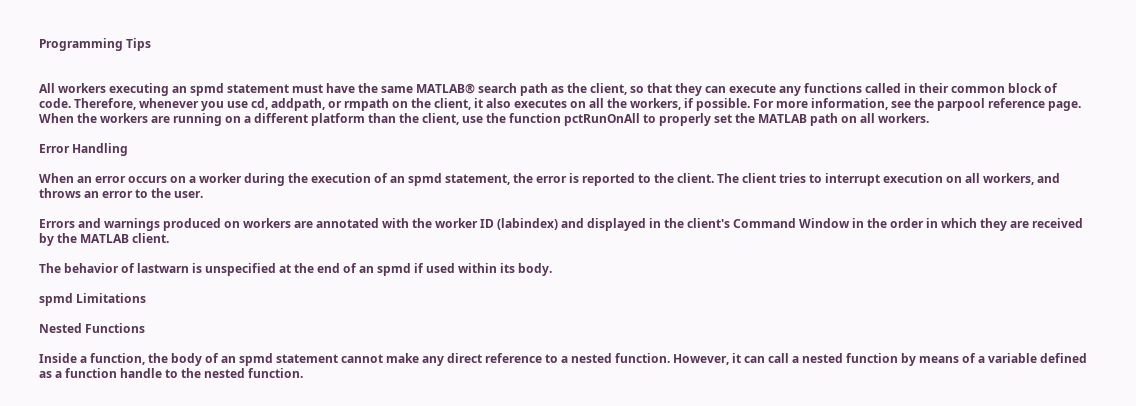Programming Tips


All workers executing an spmd statement must have the same MATLAB® search path as the client, so that they can execute any functions called in their common block of code. Therefore, whenever you use cd, addpath, or rmpath on the client, it also executes on all the workers, if possible. For more information, see the parpool reference page. When the workers are running on a different platform than the client, use the function pctRunOnAll to properly set the MATLAB path on all workers.

Error Handling

When an error occurs on a worker during the execution of an spmd statement, the error is reported to the client. The client tries to interrupt execution on all workers, and throws an error to the user.

Errors and warnings produced on workers are annotated with the worker ID (labindex) and displayed in the client's Command Window in the order in which they are received by the MATLAB client.

The behavior of lastwarn is unspecified at the end of an spmd if used within its body.

spmd Limitations

Nested Functions

Inside a function, the body of an spmd statement cannot make any direct reference to a nested function. However, it can call a nested function by means of a variable defined as a function handle to the nested function.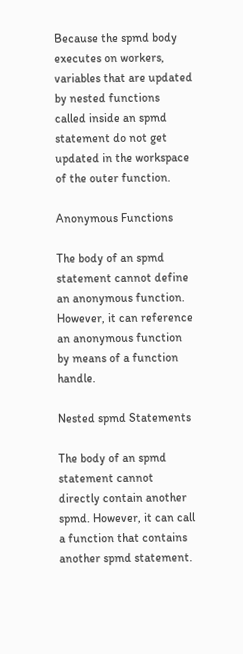Because the spmd body executes on workers, variables that are updated by nested functions called inside an spmd statement do not get updated in the workspace of the outer function.

Anonymous Functions

The body of an spmd statement cannot define an anonymous function. However, it can reference an anonymous function by means of a function handle.

Nested spmd Statements

The body of an spmd statement cannot directly contain another spmd. However, it can call a function that contains another spmd statement.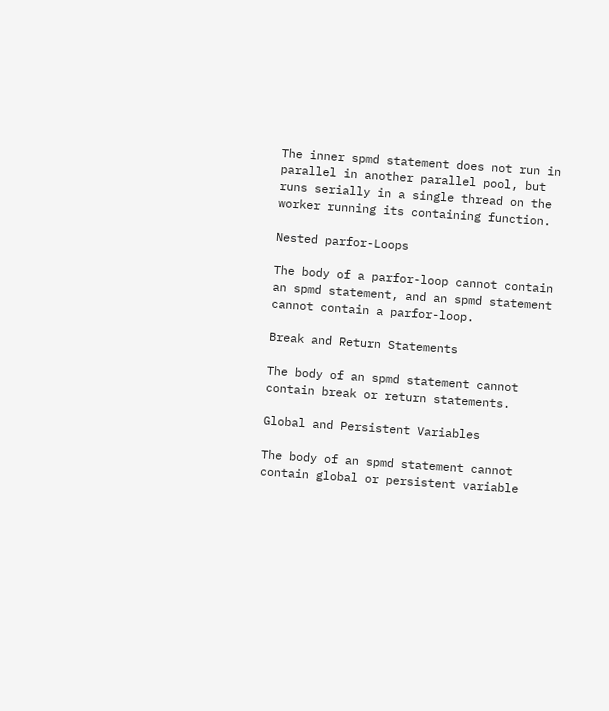The inner spmd statement does not run in parallel in another parallel pool, but runs serially in a single thread on the worker running its containing function.

Nested parfor-Loops

The body of a parfor-loop cannot contain an spmd statement, and an spmd statement cannot contain a parfor-loop.

Break and Return Statements

The body of an spmd statement cannot contain break or return statements.

Global and Persistent Variables

The body of an spmd statement cannot contain global or persistent variable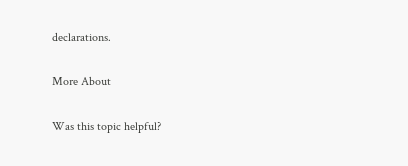declarations.

More About

Was this topic helpful?